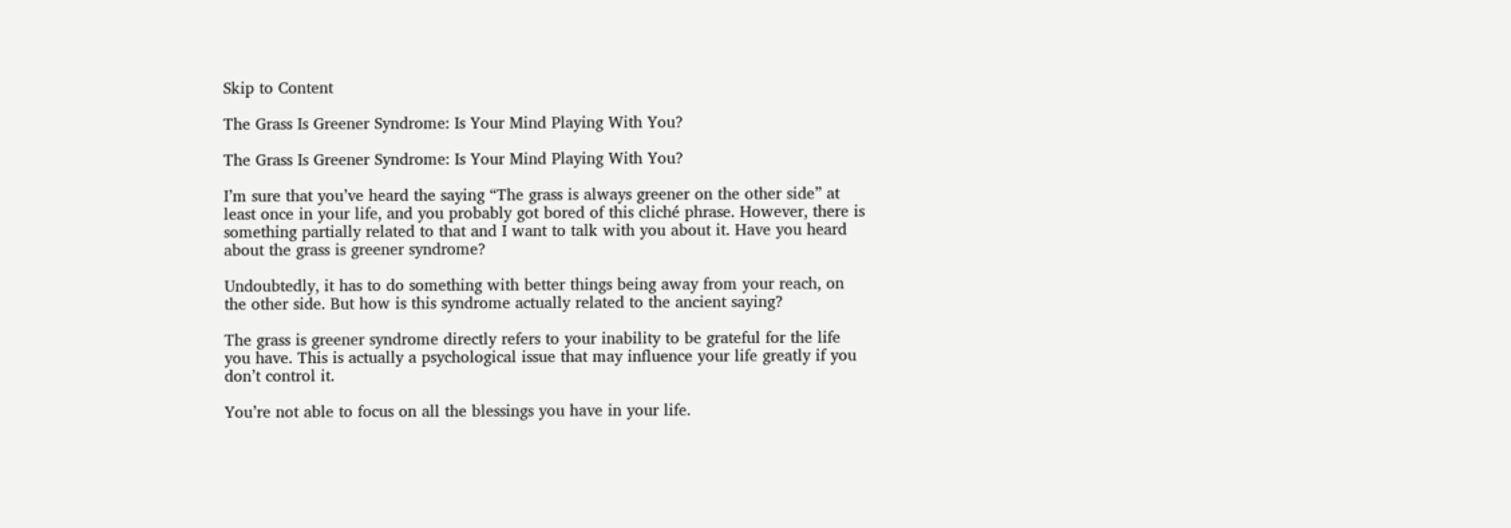Skip to Content

The Grass Is Greener Syndrome: Is Your Mind Playing With You?

The Grass Is Greener Syndrome: Is Your Mind Playing With You?

I’m sure that you’ve heard the saying “The grass is always greener on the other side” at least once in your life, and you probably got bored of this cliché phrase. However, there is something partially related to that and I want to talk with you about it. Have you heard about the grass is greener syndrome?

Undoubtedly, it has to do something with better things being away from your reach, on the other side. But how is this syndrome actually related to the ancient saying?

The grass is greener syndrome directly refers to your inability to be grateful for the life you have. This is actually a psychological issue that may influence your life greatly if you don’t control it.

You’re not able to focus on all the blessings you have in your life.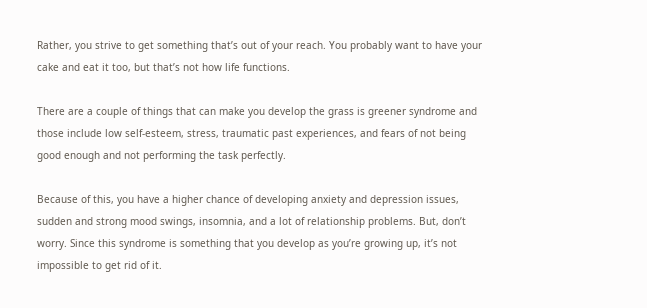Rather, you strive to get something that’s out of your reach. You probably want to have your cake and eat it too, but that’s not how life functions.

There are a couple of things that can make you develop the grass is greener syndrome and those include low self-esteem, stress, traumatic past experiences, and fears of not being good enough and not performing the task perfectly.

Because of this, you have a higher chance of developing anxiety and depression issues, sudden and strong mood swings, insomnia, and a lot of relationship problems. But, don’t worry. Since this syndrome is something that you develop as you’re growing up, it’s not impossible to get rid of it.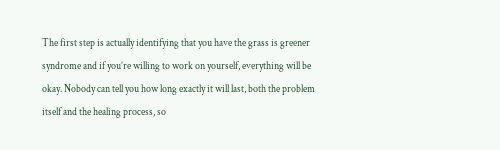The first step is actually identifying that you have the grass is greener syndrome and if you’re willing to work on yourself, everything will be okay. Nobody can tell you how long exactly it will last, both the problem itself and the healing process, so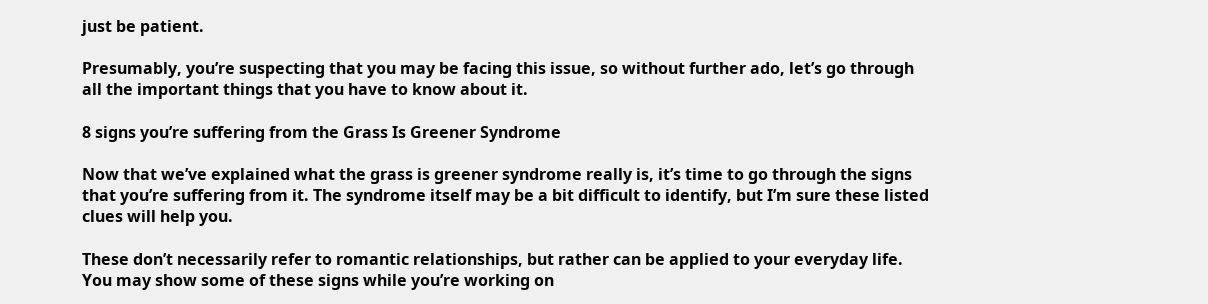just be patient.

Presumably, you’re suspecting that you may be facing this issue, so without further ado, let’s go through all the important things that you have to know about it.

8 signs you’re suffering from the Grass Is Greener Syndrome

Now that we’ve explained what the grass is greener syndrome really is, it’s time to go through the signs that you’re suffering from it. The syndrome itself may be a bit difficult to identify, but I’m sure these listed clues will help you.

These don’t necessarily refer to romantic relationships, but rather can be applied to your everyday life. You may show some of these signs while you’re working on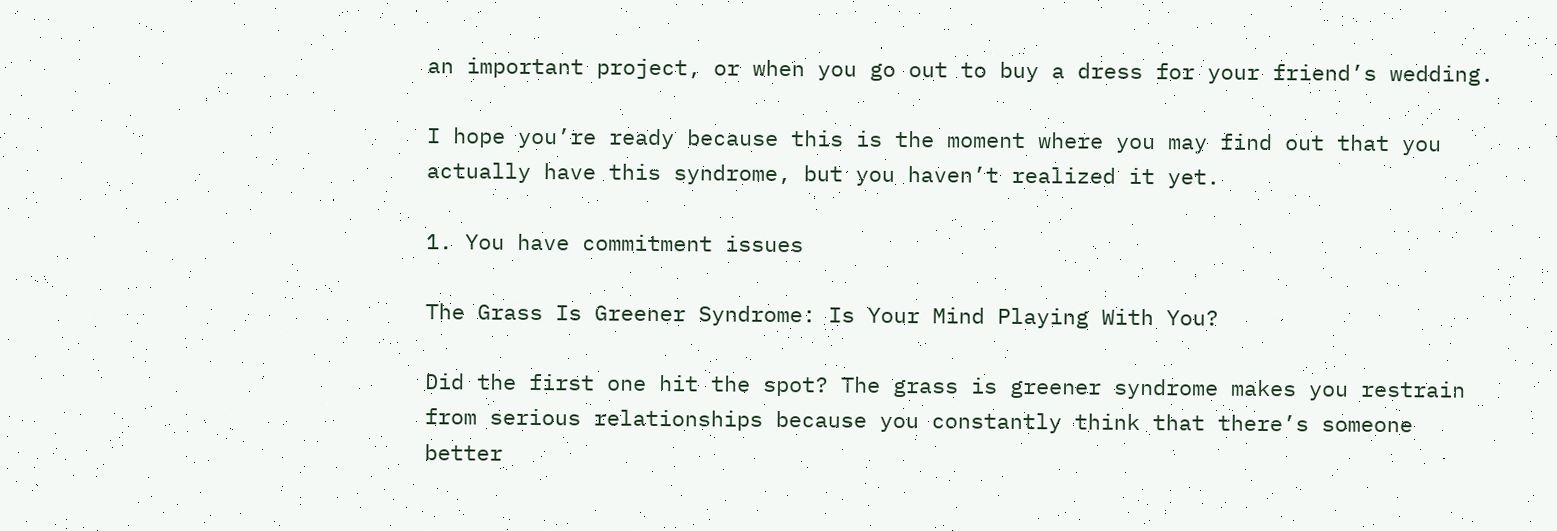an important project, or when you go out to buy a dress for your friend’s wedding.

I hope you’re ready because this is the moment where you may find out that you actually have this syndrome, but you haven’t realized it yet.

1. You have commitment issues

The Grass Is Greener Syndrome: Is Your Mind Playing With You?

Did the first one hit the spot? The grass is greener syndrome makes you restrain from serious relationships because you constantly think that there’s someone better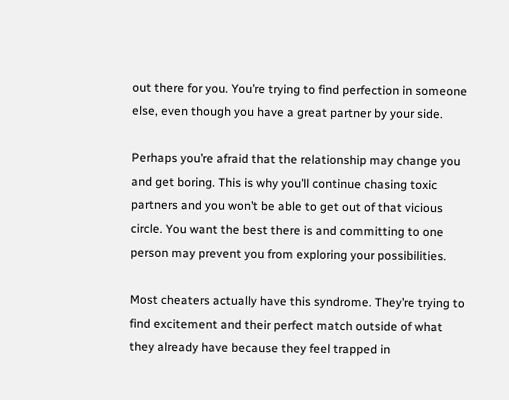out there for you. You’re trying to find perfection in someone else, even though you have a great partner by your side.

Perhaps you’re afraid that the relationship may change you and get boring. This is why you’ll continue chasing toxic partners and you won’t be able to get out of that vicious circle. You want the best there is and committing to one person may prevent you from exploring your possibilities.

Most cheaters actually have this syndrome. They’re trying to find excitement and their perfect match outside of what they already have because they feel trapped in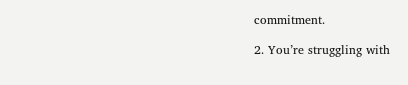commitment.

2. You’re struggling with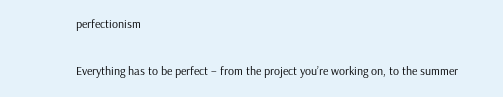perfectionism

Everything has to be perfect – from the project you’re working on, to the summer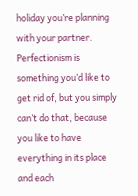holiday you’re planning with your partner. Perfectionism is something you’d like to get rid of, but you simply can’t do that, because you like to have everything in its place and each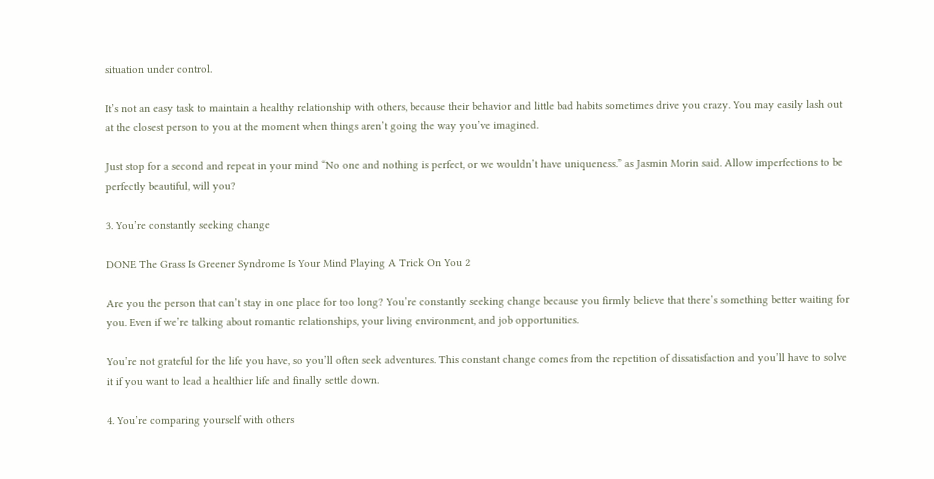situation under control.

It’s not an easy task to maintain a healthy relationship with others, because their behavior and little bad habits sometimes drive you crazy. You may easily lash out at the closest person to you at the moment when things aren’t going the way you’ve imagined.

Just stop for a second and repeat in your mind “No one and nothing is perfect, or we wouldn’t have uniqueness.” as Jasmin Morin said. Allow imperfections to be perfectly beautiful, will you?

3. You’re constantly seeking change

DONE The Grass Is Greener Syndrome Is Your Mind Playing A Trick On You 2

Are you the person that can’t stay in one place for too long? You’re constantly seeking change because you firmly believe that there’s something better waiting for you. Even if we’re talking about romantic relationships, your living environment, and job opportunities.

You’re not grateful for the life you have, so you’ll often seek adventures. This constant change comes from the repetition of dissatisfaction and you’ll have to solve it if you want to lead a healthier life and finally settle down.

4. You’re comparing yourself with others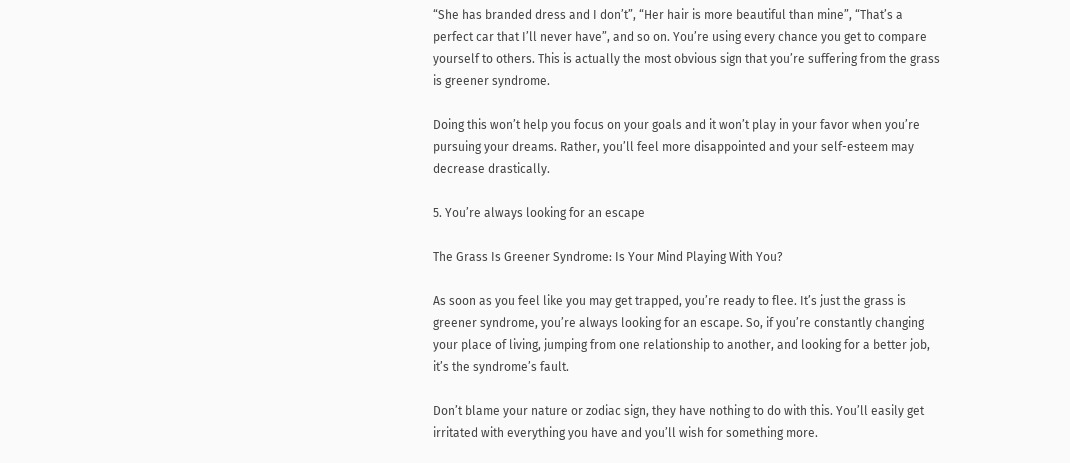“She has branded dress and I don’t”, “Her hair is more beautiful than mine”, “That’s a perfect car that I’ll never have”, and so on. You’re using every chance you get to compare yourself to others. This is actually the most obvious sign that you’re suffering from the grass is greener syndrome.

Doing this won’t help you focus on your goals and it won’t play in your favor when you’re pursuing your dreams. Rather, you’ll feel more disappointed and your self-esteem may decrease drastically.

5. You’re always looking for an escape

The Grass Is Greener Syndrome: Is Your Mind Playing With You?

As soon as you feel like you may get trapped, you’re ready to flee. It’s just the grass is greener syndrome, you’re always looking for an escape. So, if you’re constantly changing your place of living, jumping from one relationship to another, and looking for a better job, it’s the syndrome’s fault.

Don’t blame your nature or zodiac sign, they have nothing to do with this. You’ll easily get irritated with everything you have and you’ll wish for something more.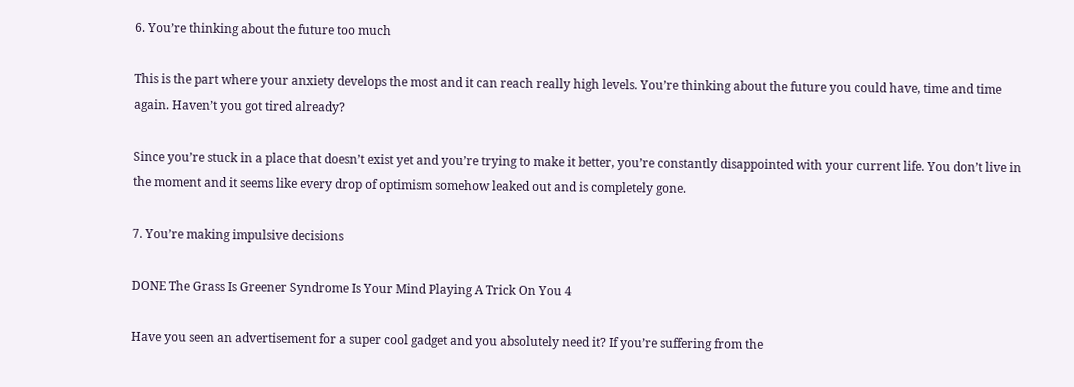6. You’re thinking about the future too much

This is the part where your anxiety develops the most and it can reach really high levels. You’re thinking about the future you could have, time and time again. Haven’t you got tired already?

Since you’re stuck in a place that doesn’t exist yet and you’re trying to make it better, you’re constantly disappointed with your current life. You don’t live in the moment and it seems like every drop of optimism somehow leaked out and is completely gone.

7. You’re making impulsive decisions

DONE The Grass Is Greener Syndrome Is Your Mind Playing A Trick On You 4

Have you seen an advertisement for a super cool gadget and you absolutely need it? If you’re suffering from the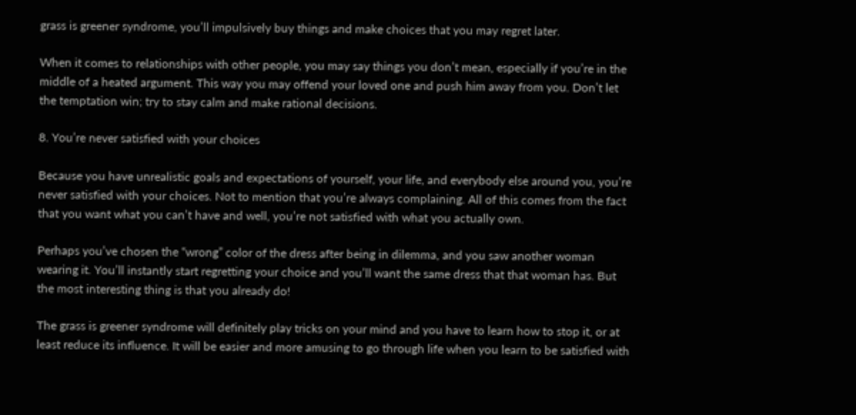grass is greener syndrome, you’ll impulsively buy things and make choices that you may regret later.

When it comes to relationships with other people, you may say things you don’t mean, especially if you’re in the middle of a heated argument. This way you may offend your loved one and push him away from you. Don’t let the temptation win; try to stay calm and make rational decisions.

8. You’re never satisfied with your choices

Because you have unrealistic goals and expectations of yourself, your life, and everybody else around you, you’re never satisfied with your choices. Not to mention that you’re always complaining. All of this comes from the fact that you want what you can’t have and well, you’re not satisfied with what you actually own.

Perhaps you’ve chosen the “wrong” color of the dress after being in dilemma, and you saw another woman wearing it. You’ll instantly start regretting your choice and you’ll want the same dress that that woman has. But the most interesting thing is that you already do!

The grass is greener syndrome will definitely play tricks on your mind and you have to learn how to stop it, or at least reduce its influence. It will be easier and more amusing to go through life when you learn to be satisfied with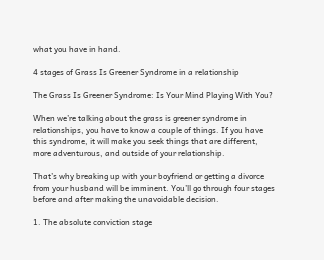what you have in hand.

4 stages of Grass Is Greener Syndrome in a relationship

The Grass Is Greener Syndrome: Is Your Mind Playing With You?

When we’re talking about the grass is greener syndrome in relationships, you have to know a couple of things. If you have this syndrome, it will make you seek things that are different, more adventurous, and outside of your relationship.

That’s why breaking up with your boyfriend or getting a divorce from your husband will be imminent. You’ll go through four stages before and after making the unavoidable decision.

1. The absolute conviction stage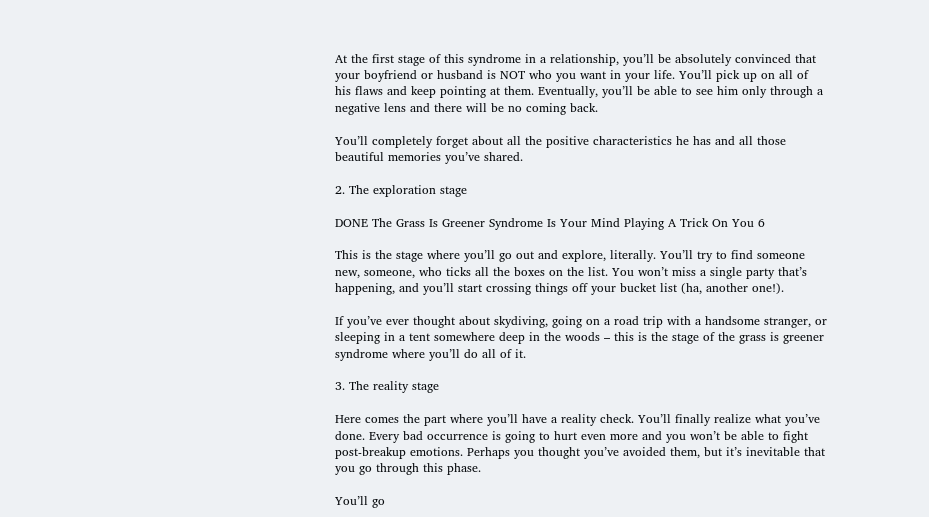At the first stage of this syndrome in a relationship, you’ll be absolutely convinced that your boyfriend or husband is NOT who you want in your life. You’ll pick up on all of his flaws and keep pointing at them. Eventually, you’ll be able to see him only through a negative lens and there will be no coming back.

You’ll completely forget about all the positive characteristics he has and all those beautiful memories you’ve shared.

2. The exploration stage

DONE The Grass Is Greener Syndrome Is Your Mind Playing A Trick On You 6

This is the stage where you’ll go out and explore, literally. You’ll try to find someone new, someone, who ticks all the boxes on the list. You won’t miss a single party that’s happening, and you’ll start crossing things off your bucket list (ha, another one!).

If you’ve ever thought about skydiving, going on a road trip with a handsome stranger, or sleeping in a tent somewhere deep in the woods – this is the stage of the grass is greener syndrome where you’ll do all of it.

3. The reality stage

Here comes the part where you’ll have a reality check. You’ll finally realize what you’ve done. Every bad occurrence is going to hurt even more and you won’t be able to fight post-breakup emotions. Perhaps you thought you’ve avoided them, but it’s inevitable that you go through this phase.

You’ll go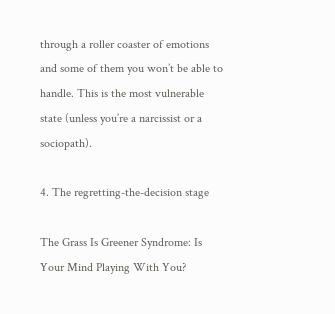through a roller coaster of emotions and some of them you won’t be able to handle. This is the most vulnerable state (unless you’re a narcissist or a sociopath).

4. The regretting-the-decision stage

The Grass Is Greener Syndrome: Is Your Mind Playing With You?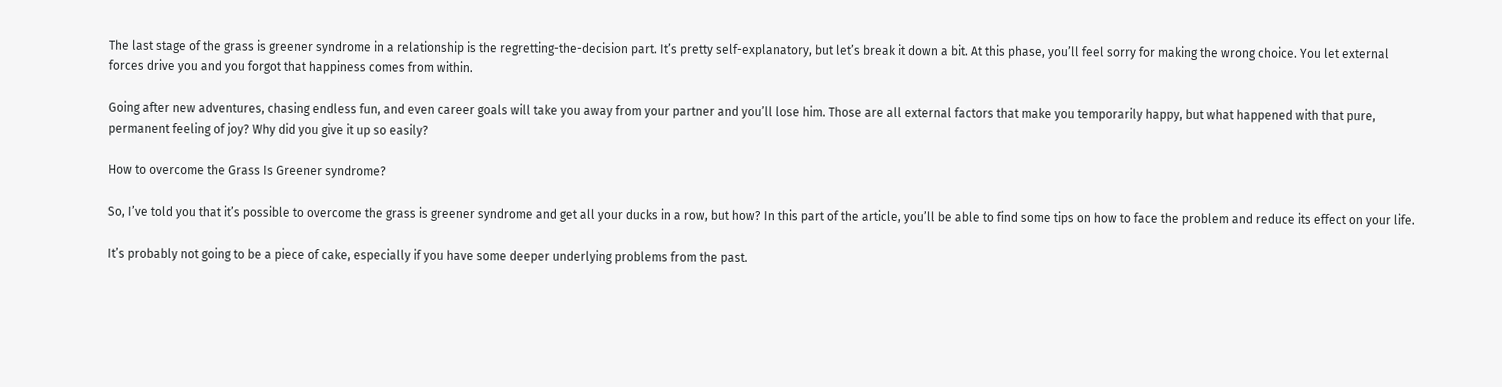The last stage of the grass is greener syndrome in a relationship is the regretting-the-decision part. It’s pretty self-explanatory, but let’s break it down a bit. At this phase, you’ll feel sorry for making the wrong choice. You let external forces drive you and you forgot that happiness comes from within.

Going after new adventures, chasing endless fun, and even career goals will take you away from your partner and you’ll lose him. Those are all external factors that make you temporarily happy, but what happened with that pure, permanent feeling of joy? Why did you give it up so easily?

How to overcome the Grass Is Greener syndrome?

So, I’ve told you that it’s possible to overcome the grass is greener syndrome and get all your ducks in a row, but how? In this part of the article, you’ll be able to find some tips on how to face the problem and reduce its effect on your life.

It’s probably not going to be a piece of cake, especially if you have some deeper underlying problems from the past.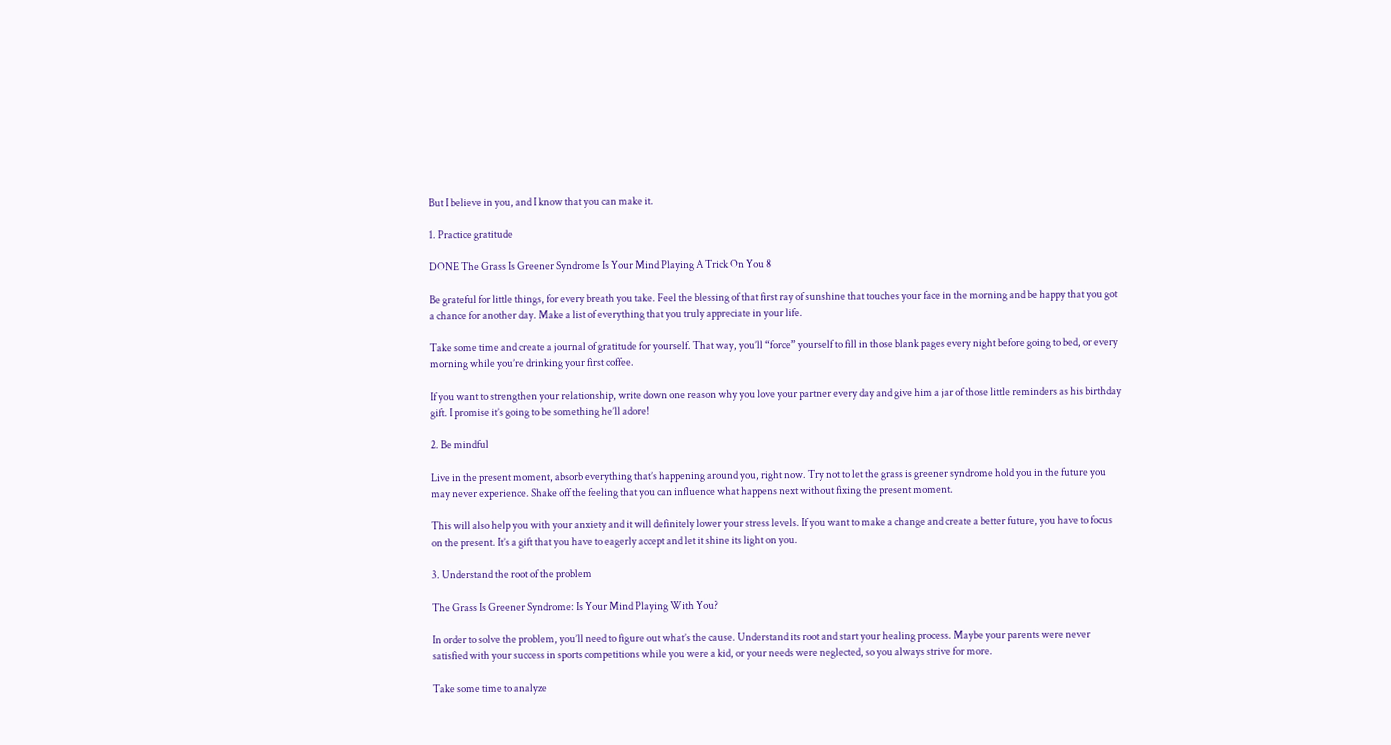But I believe in you, and I know that you can make it.

1. Practice gratitude

DONE The Grass Is Greener Syndrome Is Your Mind Playing A Trick On You 8

Be grateful for little things, for every breath you take. Feel the blessing of that first ray of sunshine that touches your face in the morning and be happy that you got a chance for another day. Make a list of everything that you truly appreciate in your life.

Take some time and create a journal of gratitude for yourself. That way, you’ll “force” yourself to fill in those blank pages every night before going to bed, or every morning while you’re drinking your first coffee.

If you want to strengthen your relationship, write down one reason why you love your partner every day and give him a jar of those little reminders as his birthday gift. I promise it’s going to be something he’ll adore!

2. Be mindful

Live in the present moment, absorb everything that’s happening around you, right now. Try not to let the grass is greener syndrome hold you in the future you may never experience. Shake off the feeling that you can influence what happens next without fixing the present moment.

This will also help you with your anxiety and it will definitely lower your stress levels. If you want to make a change and create a better future, you have to focus on the present. It’s a gift that you have to eagerly accept and let it shine its light on you.

3. Understand the root of the problem

The Grass Is Greener Syndrome: Is Your Mind Playing With You?

In order to solve the problem, you’ll need to figure out what’s the cause. Understand its root and start your healing process. Maybe your parents were never satisfied with your success in sports competitions while you were a kid, or your needs were neglected, so you always strive for more.

Take some time to analyze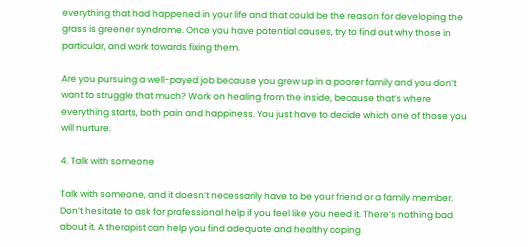everything that had happened in your life and that could be the reason for developing the grass is greener syndrome. Once you have potential causes, try to find out why those in particular, and work towards fixing them.

Are you pursuing a well-payed job because you grew up in a poorer family and you don’t want to struggle that much? Work on healing from the inside, because that’s where everything starts, both pain and happiness. You just have to decide which one of those you will nurture.

4. Talk with someone

Talk with someone, and it doesn’t necessarily have to be your friend or a family member. Don’t hesitate to ask for professional help if you feel like you need it. There’s nothing bad about it. A therapist can help you find adequate and healthy coping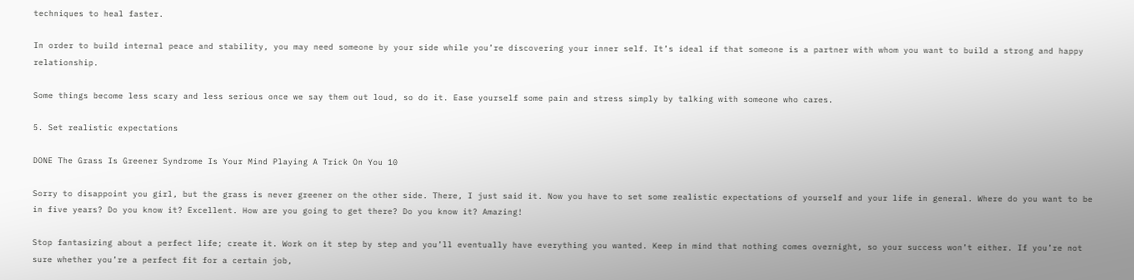techniques to heal faster.

In order to build internal peace and stability, you may need someone by your side while you’re discovering your inner self. It’s ideal if that someone is a partner with whom you want to build a strong and happy relationship.

Some things become less scary and less serious once we say them out loud, so do it. Ease yourself some pain and stress simply by talking with someone who cares.

5. Set realistic expectations

DONE The Grass Is Greener Syndrome Is Your Mind Playing A Trick On You 10

Sorry to disappoint you girl, but the grass is never greener on the other side. There, I just said it. Now you have to set some realistic expectations of yourself and your life in general. Where do you want to be in five years? Do you know it? Excellent. How are you going to get there? Do you know it? Amazing!

Stop fantasizing about a perfect life; create it. Work on it step by step and you’ll eventually have everything you wanted. Keep in mind that nothing comes overnight, so your success won’t either. If you’re not sure whether you’re a perfect fit for a certain job,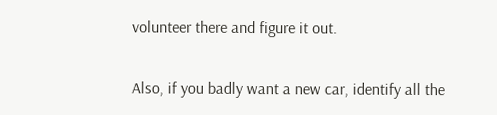volunteer there and figure it out.

Also, if you badly want a new car, identify all the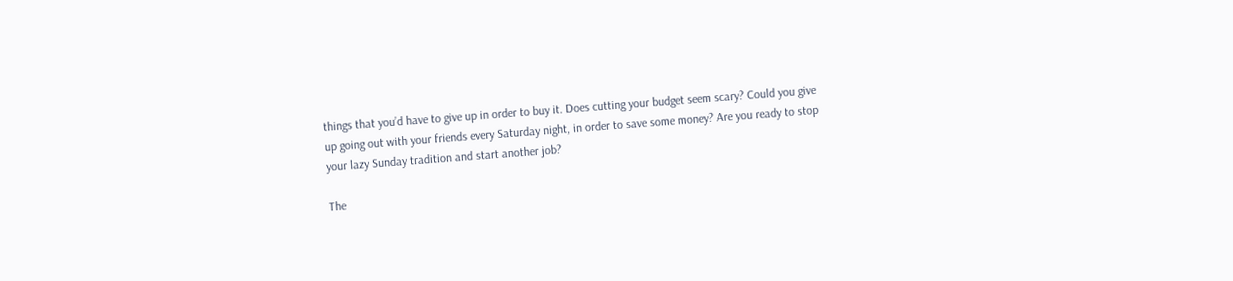things that you’d have to give up in order to buy it. Does cutting your budget seem scary? Could you give up going out with your friends every Saturday night, in order to save some money? Are you ready to stop your lazy Sunday tradition and start another job?

The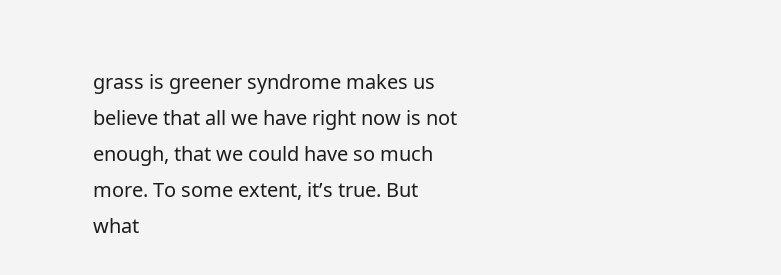grass is greener syndrome makes us believe that all we have right now is not enough, that we could have so much more. To some extent, it’s true. But what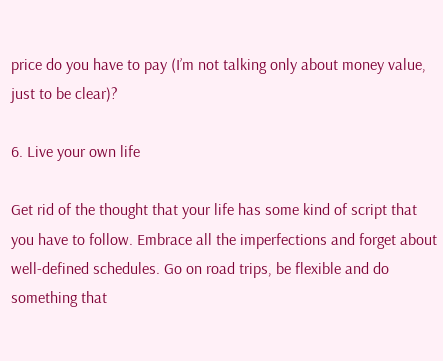price do you have to pay (I’m not talking only about money value, just to be clear)?

6. Live your own life

Get rid of the thought that your life has some kind of script that you have to follow. Embrace all the imperfections and forget about well-defined schedules. Go on road trips, be flexible and do something that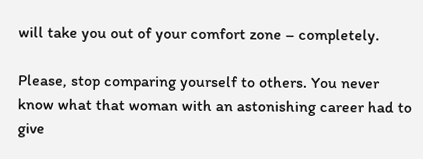will take you out of your comfort zone – completely.

Please, stop comparing yourself to others. You never know what that woman with an astonishing career had to give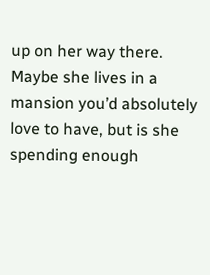up on her way there. Maybe she lives in a mansion you’d absolutely love to have, but is she spending enough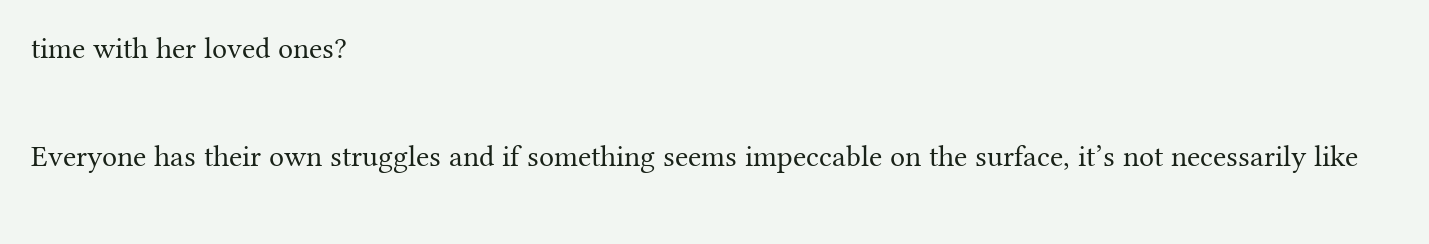time with her loved ones?

Everyone has their own struggles and if something seems impeccable on the surface, it’s not necessarily like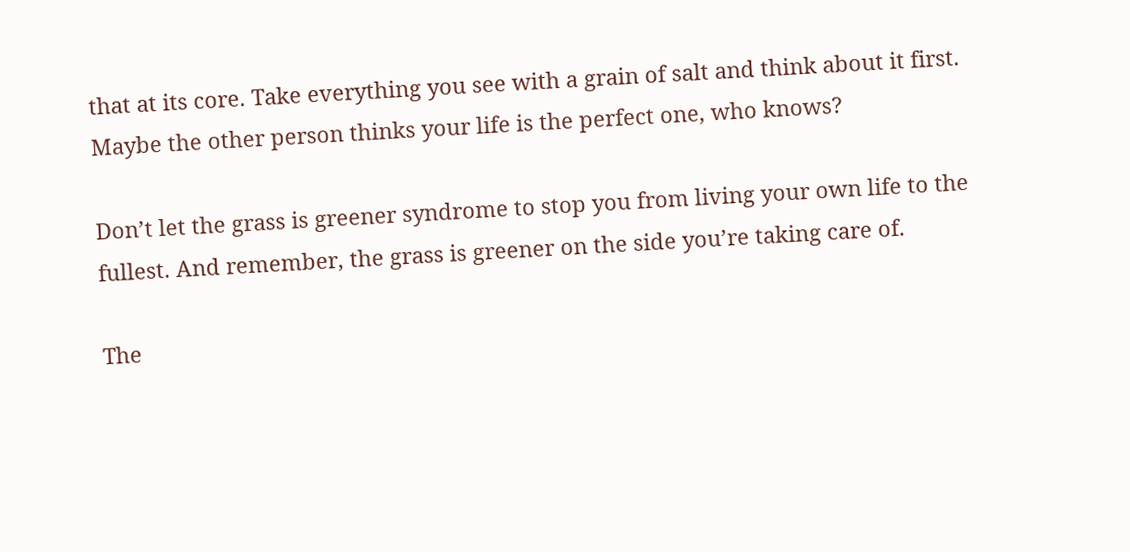that at its core. Take everything you see with a grain of salt and think about it first. Maybe the other person thinks your life is the perfect one, who knows?

Don’t let the grass is greener syndrome to stop you from living your own life to the fullest. And remember, the grass is greener on the side you’re taking care of.

The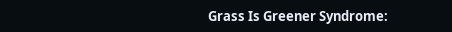Grass Is Greener Syndrome: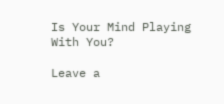Is Your Mind Playing With You?

Leave a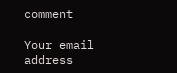comment

Your email address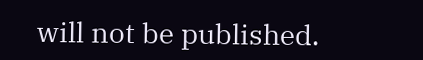will not be published.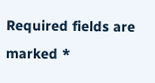Required fields are marked *